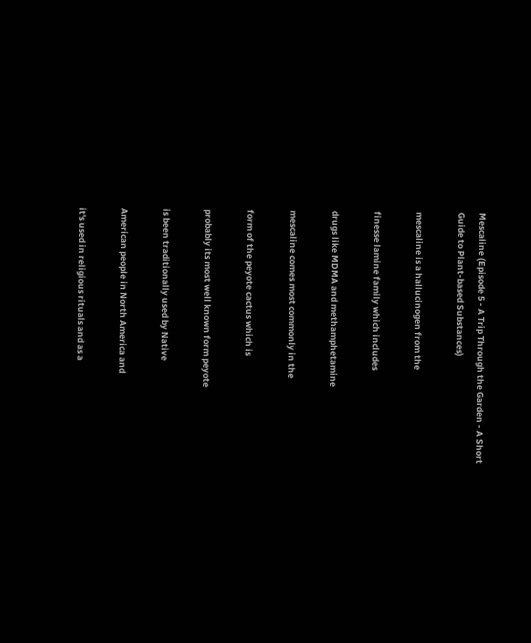Mescaline (Episode 5 - A Trip Through the Garden - A Short Guide to Plant-based Substances)

mescaline is a hallucinogen from the

finesse lamine family which includes

drugs like MDMA and methamphetamine

mescaline comes most commonly in the

form of the peyote cactus which is

probably its most well known form peyote

is been traditionally used by Native

American people in North America and

it's used in religious rituals and as a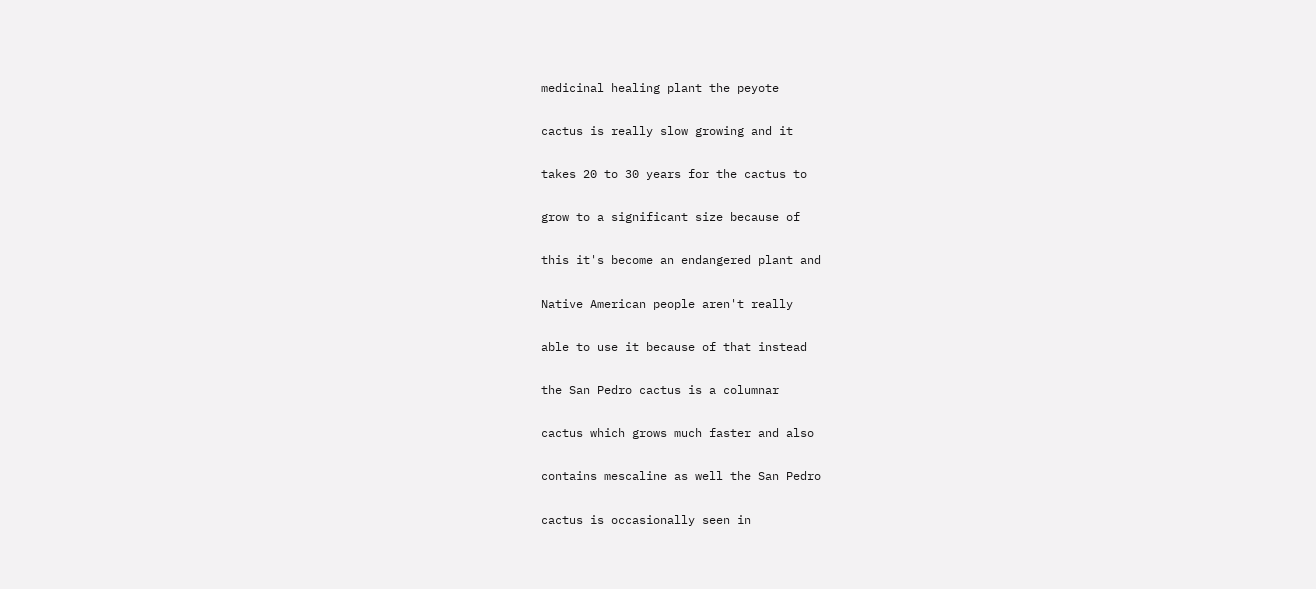medicinal healing plant the peyote

cactus is really slow growing and it

takes 20 to 30 years for the cactus to

grow to a significant size because of

this it's become an endangered plant and

Native American people aren't really

able to use it because of that instead

the San Pedro cactus is a columnar

cactus which grows much faster and also

contains mescaline as well the San Pedro

cactus is occasionally seen in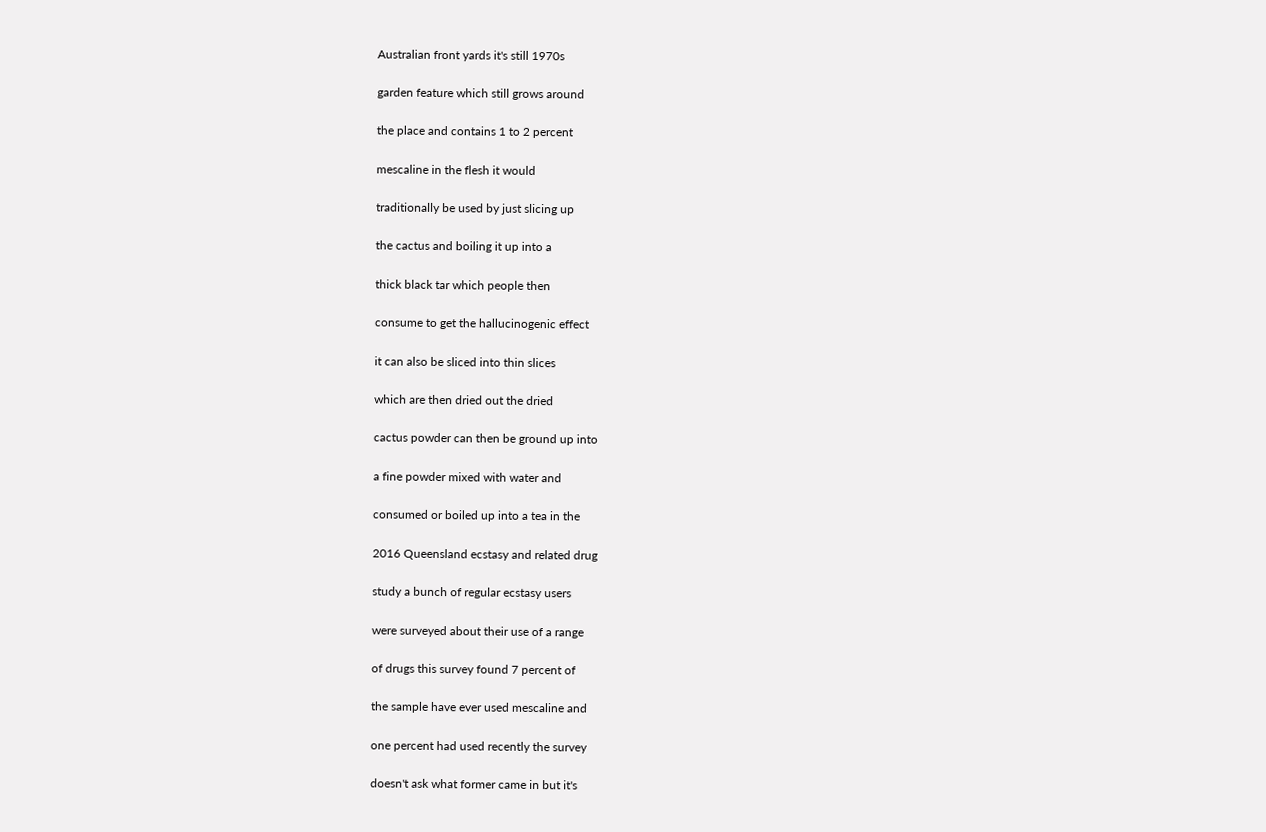Australian front yards it's still 1970s

garden feature which still grows around

the place and contains 1 to 2 percent

mescaline in the flesh it would

traditionally be used by just slicing up

the cactus and boiling it up into a

thick black tar which people then

consume to get the hallucinogenic effect

it can also be sliced into thin slices

which are then dried out the dried

cactus powder can then be ground up into

a fine powder mixed with water and

consumed or boiled up into a tea in the

2016 Queensland ecstasy and related drug

study a bunch of regular ecstasy users

were surveyed about their use of a range

of drugs this survey found 7 percent of

the sample have ever used mescaline and

one percent had used recently the survey

doesn't ask what former came in but it's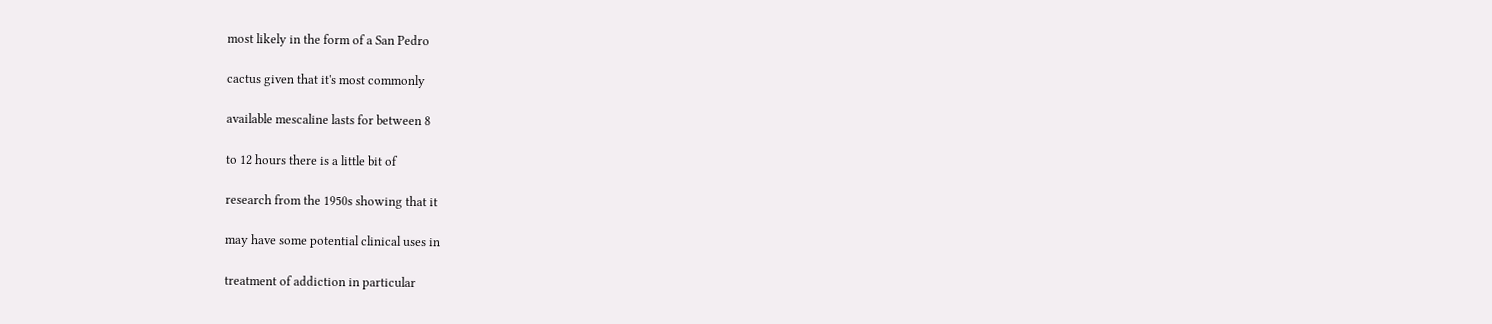most likely in the form of a San Pedro

cactus given that it's most commonly

available mescaline lasts for between 8

to 12 hours there is a little bit of

research from the 1950s showing that it

may have some potential clinical uses in

treatment of addiction in particular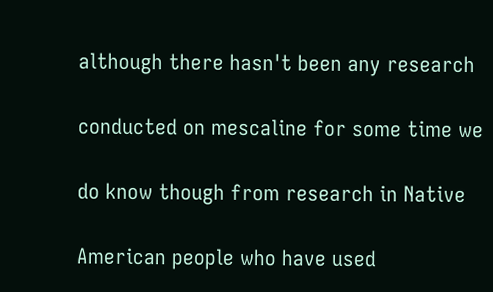although there hasn't been any research

conducted on mescaline for some time we

do know though from research in Native

American people who have used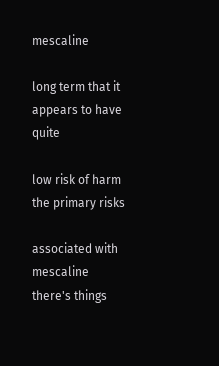mescaline

long term that it appears to have quite

low risk of harm the primary risks

associated with mescaline there's things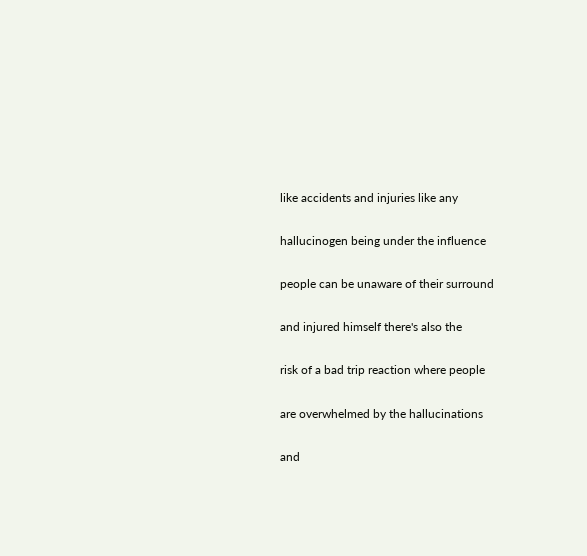like accidents and injuries like any

hallucinogen being under the influence

people can be unaware of their surround

and injured himself there's also the

risk of a bad trip reaction where people

are overwhelmed by the hallucinations

and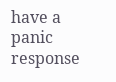have a panic response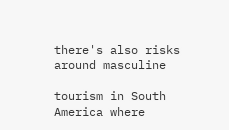there's also risks around masculine

tourism in South America where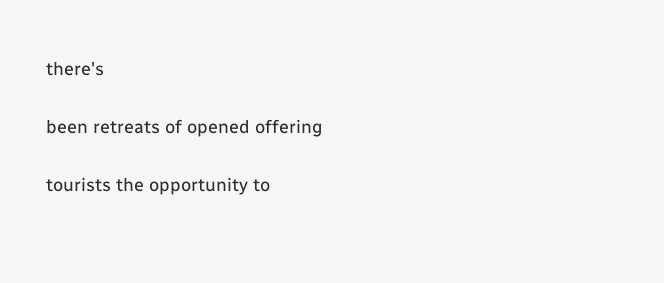there's

been retreats of opened offering

tourists the opportunity to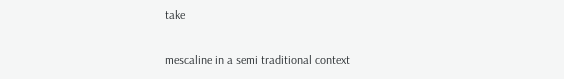take

mescaline in a semi traditional context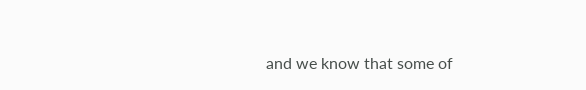and we know that some of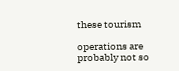these tourism

operations are probably not so